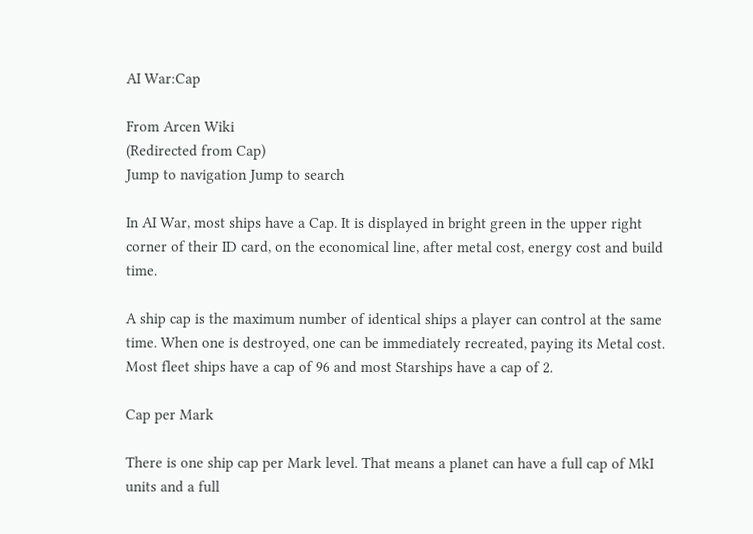AI War:Cap

From Arcen Wiki
(Redirected from Cap)
Jump to navigation Jump to search

In AI War, most ships have a Cap. It is displayed in bright green in the upper right corner of their ID card, on the economical line, after metal cost, energy cost and build time.

A ship cap is the maximum number of identical ships a player can control at the same time. When one is destroyed, one can be immediately recreated, paying its Metal cost. Most fleet ships have a cap of 96 and most Starships have a cap of 2.

Cap per Mark

There is one ship cap per Mark level. That means a planet can have a full cap of MkI units and a full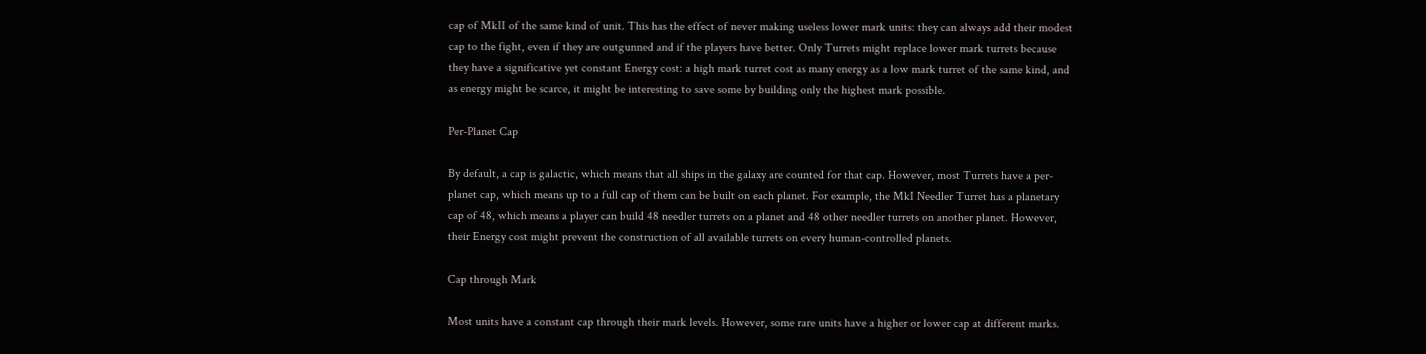cap of MkII of the same kind of unit. This has the effect of never making useless lower mark units: they can always add their modest cap to the fight, even if they are outgunned and if the players have better. Only Turrets might replace lower mark turrets because they have a significative yet constant Energy cost: a high mark turret cost as many energy as a low mark turret of the same kind, and as energy might be scarce, it might be interesting to save some by building only the highest mark possible.

Per-Planet Cap

By default, a cap is galactic, which means that all ships in the galaxy are counted for that cap. However, most Turrets have a per-planet cap, which means up to a full cap of them can be built on each planet. For example, the MkI Needler Turret has a planetary cap of 48, which means a player can build 48 needler turrets on a planet and 48 other needler turrets on another planet. However, their Energy cost might prevent the construction of all available turrets on every human-controlled planets.

Cap through Mark

Most units have a constant cap through their mark levels. However, some rare units have a higher or lower cap at different marks.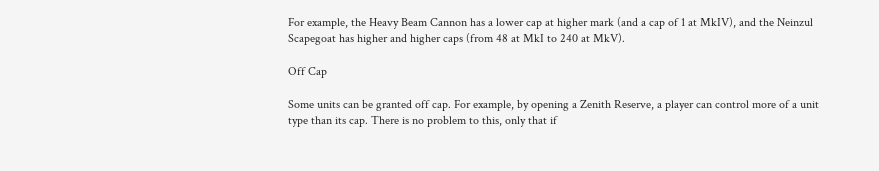For example, the Heavy Beam Cannon has a lower cap at higher mark (and a cap of 1 at MkIV), and the Neinzul Scapegoat has higher and higher caps (from 48 at MkI to 240 at MkV).

Off Cap

Some units can be granted off cap. For example, by opening a Zenith Reserve, a player can control more of a unit type than its cap. There is no problem to this, only that if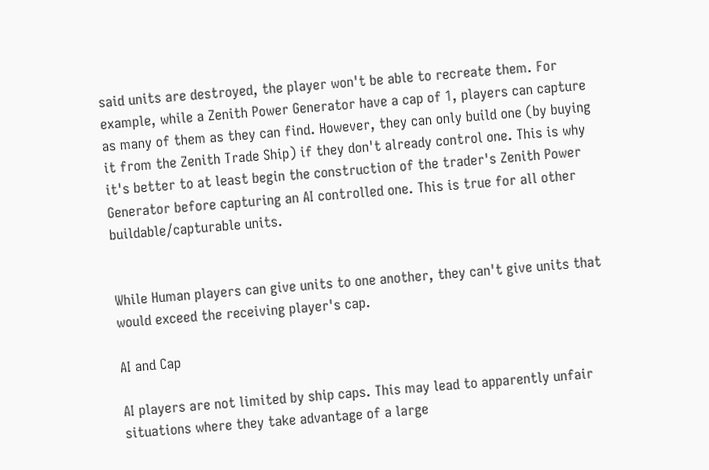said units are destroyed, the player won't be able to recreate them. For example, while a Zenith Power Generator have a cap of 1, players can capture as many of them as they can find. However, they can only build one (by buying it from the Zenith Trade Ship) if they don't already control one. This is why it's better to at least begin the construction of the trader's Zenith Power Generator before capturing an AI controlled one. This is true for all other buildable/capturable units.


While Human players can give units to one another, they can't give units that would exceed the receiving player's cap.

AI and Cap

AI players are not limited by ship caps. This may lead to apparently unfair situations where they take advantage of a large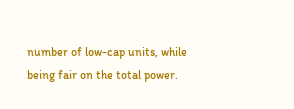number of low-cap units, while being fair on the total power.